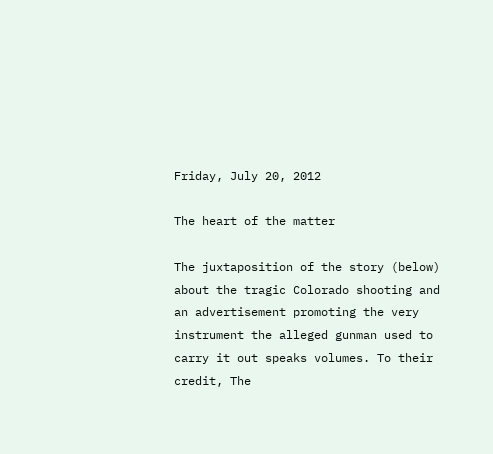Friday, July 20, 2012

The heart of the matter

The juxtaposition of the story (below) about the tragic Colorado shooting and an advertisement promoting the very instrument the alleged gunman used to carry it out speaks volumes. To their credit, The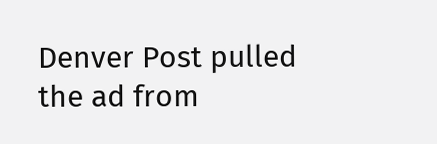Denver Post pulled the ad from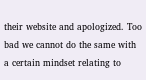their website and apologized. Too bad we cannot do the same with a certain mindset relating to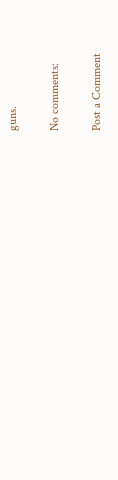guns.

No comments:

Post a Comment